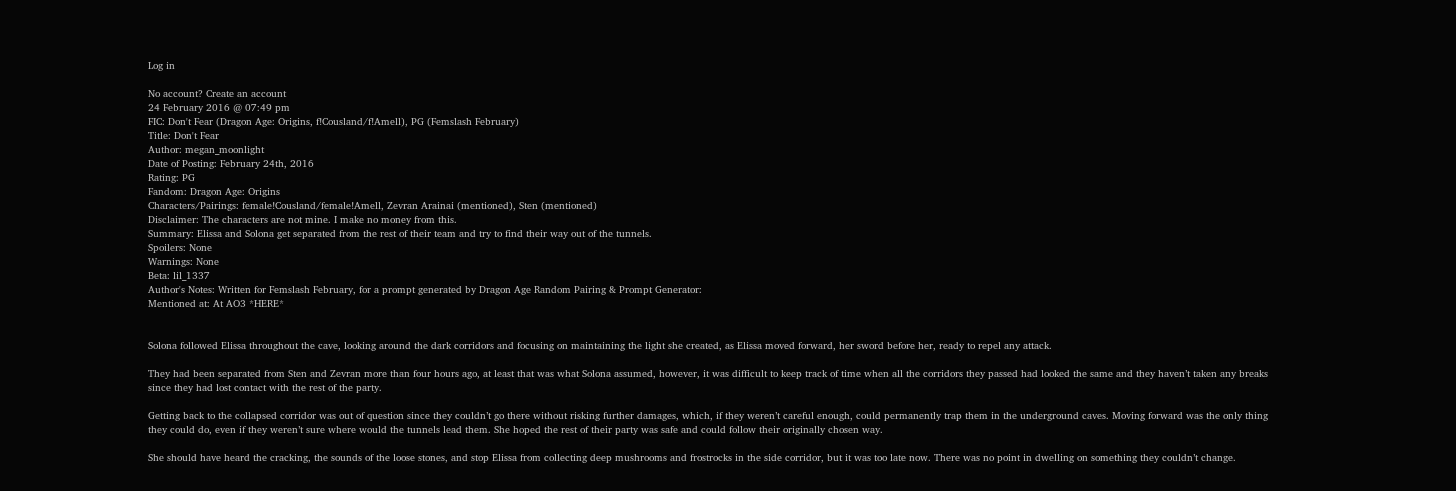Log in

No account? Create an account
24 February 2016 @ 07:49 pm
FIC: Don't Fear (Dragon Age: Origins, f!Cousland/f!Amell), PG (Femslash February)
Title: Don't Fear
Author: megan_moonlight
Date of Posting: February 24th, 2016
Rating: PG
Fandom: Dragon Age: Origins
Characters/Pairings: female!Cousland/female!Amell, Zevran Arainai (mentioned), Sten (mentioned)
Disclaimer: The characters are not mine. I make no money from this.
Summary: Elissa and Solona get separated from the rest of their team and try to find their way out of the tunnels.
Spoilers: None
Warnings: None
Beta: lil_1337
Author's Notes: Written for Femslash February, for a prompt generated by Dragon Age Random Pairing & Prompt Generator:
Mentioned at: At AO3 *HERE*


Solona followed Elissa throughout the cave, looking around the dark corridors and focusing on maintaining the light she created, as Elissa moved forward, her sword before her, ready to repel any attack.

They had been separated from Sten and Zevran more than four hours ago, at least that was what Solona assumed, however, it was difficult to keep track of time when all the corridors they passed had looked the same and they haven’t taken any breaks since they had lost contact with the rest of the party.

Getting back to the collapsed corridor was out of question since they couldn’t go there without risking further damages, which, if they weren’t careful enough, could permanently trap them in the underground caves. Moving forward was the only thing they could do, even if they weren’t sure where would the tunnels lead them. She hoped the rest of their party was safe and could follow their originally chosen way.

She should have heard the cracking, the sounds of the loose stones, and stop Elissa from collecting deep mushrooms and frostrocks in the side corridor, but it was too late now. There was no point in dwelling on something they couldn’t change.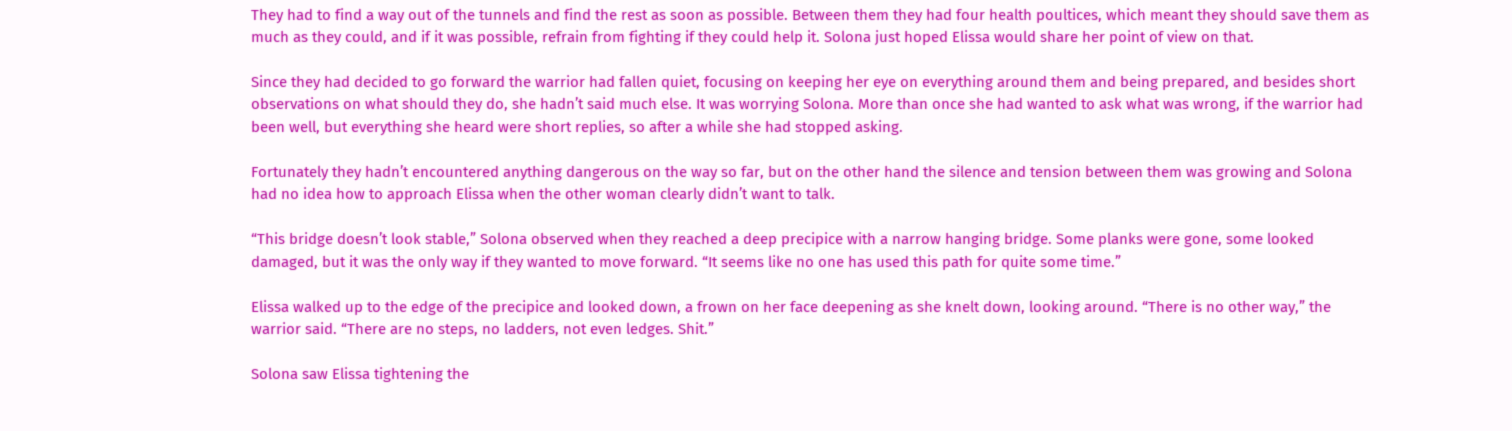They had to find a way out of the tunnels and find the rest as soon as possible. Between them they had four health poultices, which meant they should save them as much as they could, and if it was possible, refrain from fighting if they could help it. Solona just hoped Elissa would share her point of view on that.

Since they had decided to go forward the warrior had fallen quiet, focusing on keeping her eye on everything around them and being prepared, and besides short observations on what should they do, she hadn’t said much else. It was worrying Solona. More than once she had wanted to ask what was wrong, if the warrior had been well, but everything she heard were short replies, so after a while she had stopped asking.

Fortunately they hadn’t encountered anything dangerous on the way so far, but on the other hand the silence and tension between them was growing and Solona had no idea how to approach Elissa when the other woman clearly didn’t want to talk.

“This bridge doesn’t look stable,” Solona observed when they reached a deep precipice with a narrow hanging bridge. Some planks were gone, some looked damaged, but it was the only way if they wanted to move forward. “It seems like no one has used this path for quite some time.”

Elissa walked up to the edge of the precipice and looked down, a frown on her face deepening as she knelt down, looking around. “There is no other way,” the warrior said. “There are no steps, no ladders, not even ledges. Shit.”

Solona saw Elissa tightening the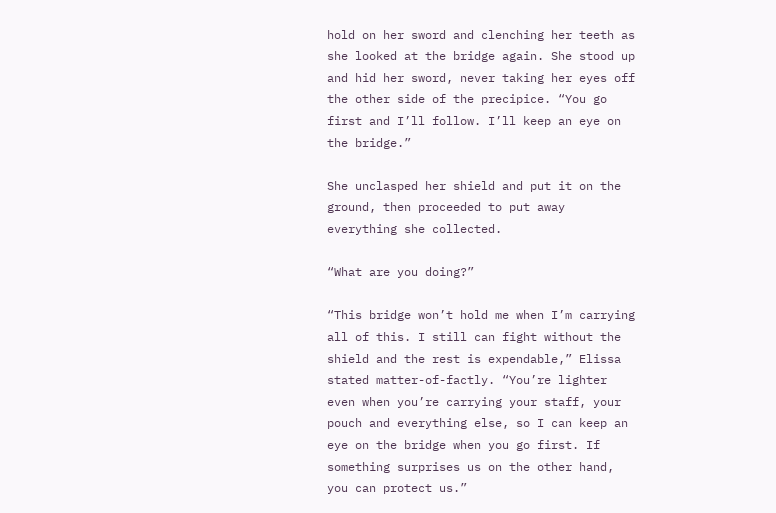hold on her sword and clenching her teeth as she looked at the bridge again. She stood up and hid her sword, never taking her eyes off the other side of the precipice. “You go first and I’ll follow. I’ll keep an eye on the bridge.”

She unclasped her shield and put it on the ground, then proceeded to put away everything she collected.

“What are you doing?”

“This bridge won’t hold me when I’m carrying all of this. I still can fight without the shield and the rest is expendable,” Elissa stated matter-of-factly. “You’re lighter even when you’re carrying your staff, your pouch and everything else, so I can keep an eye on the bridge when you go first. If something surprises us on the other hand, you can protect us.”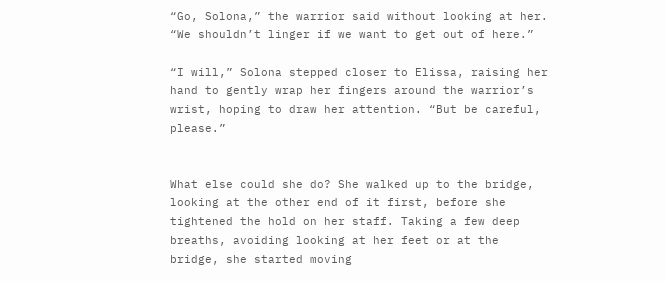“Go, Solona,” the warrior said without looking at her. “We shouldn’t linger if we want to get out of here.”

“I will,” Solona stepped closer to Elissa, raising her hand to gently wrap her fingers around the warrior’s wrist, hoping to draw her attention. “But be careful, please.”


What else could she do? She walked up to the bridge, looking at the other end of it first, before she tightened the hold on her staff. Taking a few deep breaths, avoiding looking at her feet or at the bridge, she started moving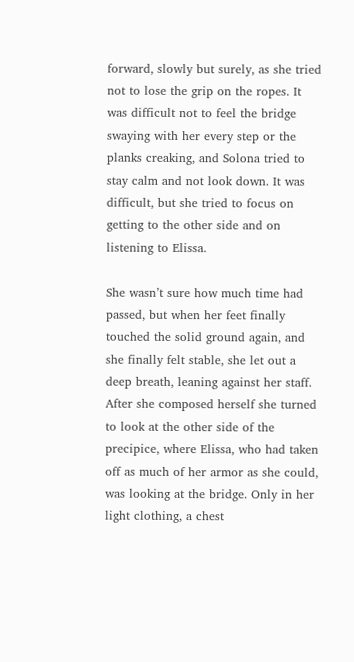forward, slowly but surely, as she tried not to lose the grip on the ropes. It was difficult not to feel the bridge swaying with her every step or the planks creaking, and Solona tried to stay calm and not look down. It was difficult, but she tried to focus on getting to the other side and on listening to Elissa.

She wasn’t sure how much time had passed, but when her feet finally touched the solid ground again, and she finally felt stable, she let out a deep breath, leaning against her staff. After she composed herself she turned to look at the other side of the precipice, where Elissa, who had taken off as much of her armor as she could, was looking at the bridge. Only in her light clothing, a chest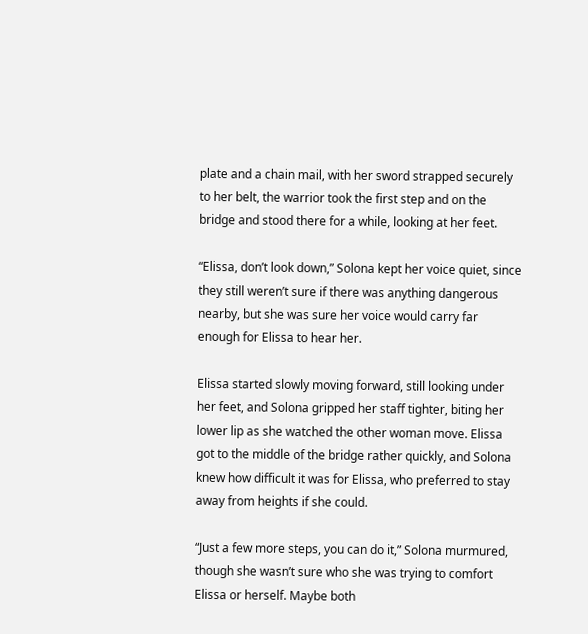plate and a chain mail, with her sword strapped securely to her belt, the warrior took the first step and on the bridge and stood there for a while, looking at her feet.

“Elissa, don’t look down,” Solona kept her voice quiet, since they still weren’t sure if there was anything dangerous nearby, but she was sure her voice would carry far enough for Elissa to hear her.

Elissa started slowly moving forward, still looking under her feet, and Solona gripped her staff tighter, biting her lower lip as she watched the other woman move. Elissa got to the middle of the bridge rather quickly, and Solona knew how difficult it was for Elissa, who preferred to stay away from heights if she could.

“Just a few more steps, you can do it,” Solona murmured, though she wasn’t sure who she was trying to comfort Elissa or herself. Maybe both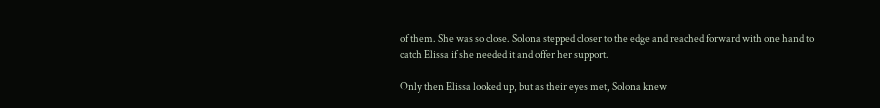of them. She was so close. Solona stepped closer to the edge and reached forward with one hand to catch Elissa if she needed it and offer her support.

Only then Elissa looked up, but as their eyes met, Solona knew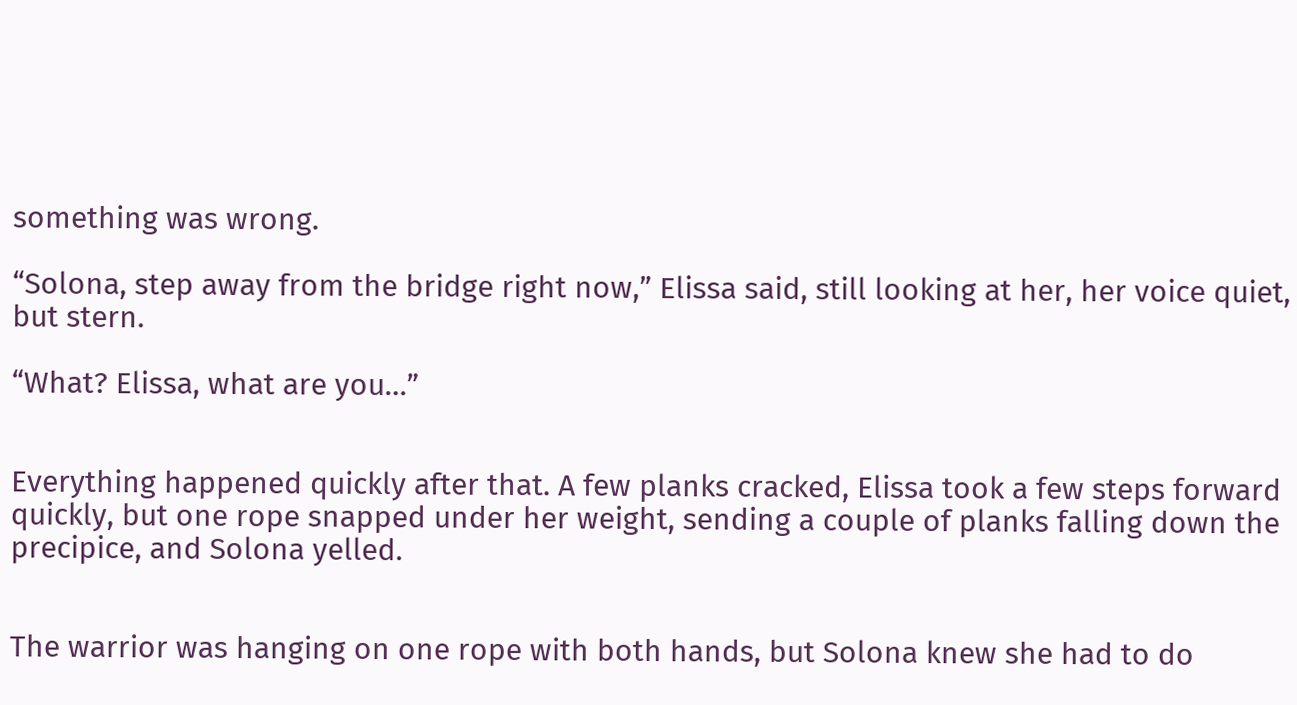something was wrong.

“Solona, step away from the bridge right now,” Elissa said, still looking at her, her voice quiet, but stern.

“What? Elissa, what are you…”


Everything happened quickly after that. A few planks cracked, Elissa took a few steps forward quickly, but one rope snapped under her weight, sending a couple of planks falling down the precipice, and Solona yelled.


The warrior was hanging on one rope with both hands, but Solona knew she had to do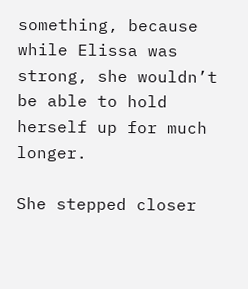something, because while Elissa was strong, she wouldn’t be able to hold herself up for much longer.

She stepped closer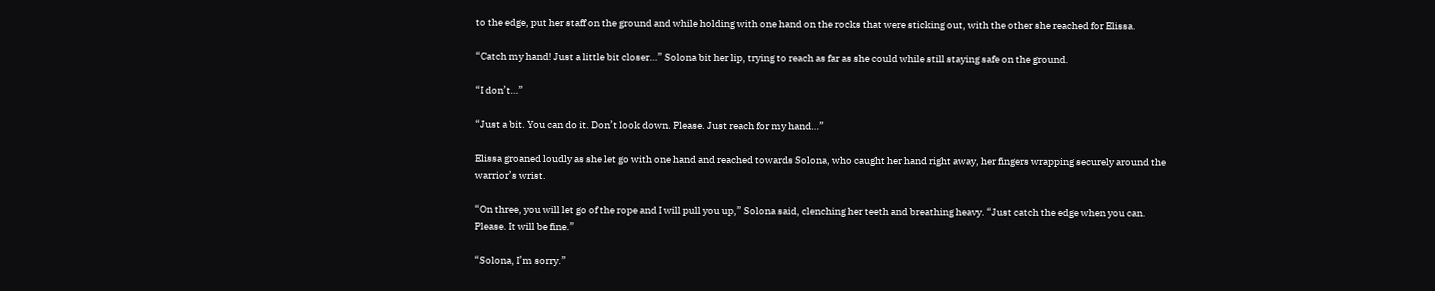to the edge, put her staff on the ground and while holding with one hand on the rocks that were sticking out, with the other she reached for Elissa.

“Catch my hand! Just a little bit closer…” Solona bit her lip, trying to reach as far as she could while still staying safe on the ground.

“I don’t…”

“Just a bit. You can do it. Don’t look down. Please. Just reach for my hand…”

Elissa groaned loudly as she let go with one hand and reached towards Solona, who caught her hand right away, her fingers wrapping securely around the warrior’s wrist.

“On three, you will let go of the rope and I will pull you up,” Solona said, clenching her teeth and breathing heavy. “Just catch the edge when you can. Please. It will be fine.”

“Solona, I’m sorry.”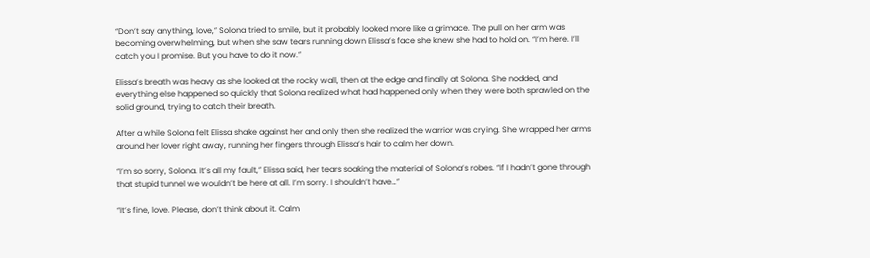“Don’t say anything, love,” Solona tried to smile, but it probably looked more like a grimace. The pull on her arm was becoming overwhelming, but when she saw tears running down Elissa’s face she knew she had to hold on. “I’m here. I’ll catch you I promise. But you have to do it now.”

Elissa’s breath was heavy as she looked at the rocky wall, then at the edge and finally at Solona. She nodded, and everything else happened so quickly that Solona realized what had happened only when they were both sprawled on the solid ground, trying to catch their breath.

After a while Solona felt Elissa shake against her and only then she realized the warrior was crying. She wrapped her arms around her lover right away, running her fingers through Elissa’s hair to calm her down.

“I’m so sorry, Solona. It’s all my fault,” Elissa said, her tears soaking the material of Solona’s robes. “If I hadn’t gone through that stupid tunnel we wouldn’t be here at all. I’m sorry. I shouldn’t have…”

“It’s fine, love. Please, don’t think about it. Calm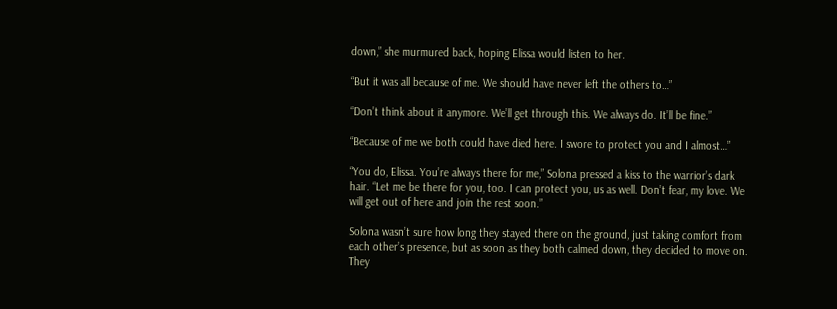down,” she murmured back, hoping Elissa would listen to her.

“But it was all because of me. We should have never left the others to…”

“Don’t think about it anymore. We’ll get through this. We always do. It’ll be fine.”

“Because of me we both could have died here. I swore to protect you and I almost…”

“You do, Elissa. You’re always there for me,” Solona pressed a kiss to the warrior’s dark hair. “Let me be there for you, too. I can protect you, us as well. Don’t fear, my love. We will get out of here and join the rest soon.”

Solona wasn’t sure how long they stayed there on the ground, just taking comfort from each other’s presence, but as soon as they both calmed down, they decided to move on. They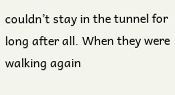couldn’t stay in the tunnel for long after all. When they were walking again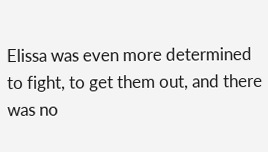Elissa was even more determined to fight, to get them out, and there was no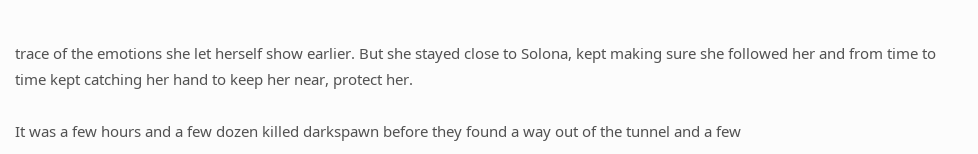trace of the emotions she let herself show earlier. But she stayed close to Solona, kept making sure she followed her and from time to time kept catching her hand to keep her near, protect her.

It was a few hours and a few dozen killed darkspawn before they found a way out of the tunnel and a few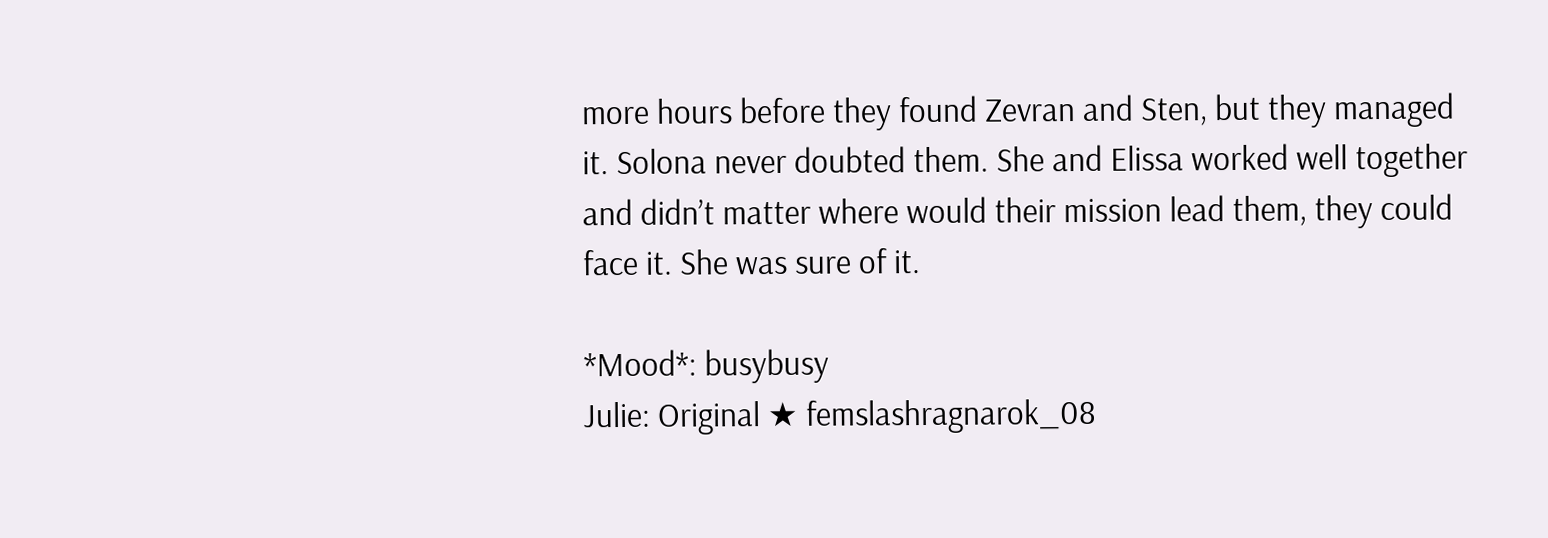more hours before they found Zevran and Sten, but they managed it. Solona never doubted them. She and Elissa worked well together and didn’t matter where would their mission lead them, they could face it. She was sure of it.

*Mood*: busybusy
Julie: Original ★ femslashragnarok_08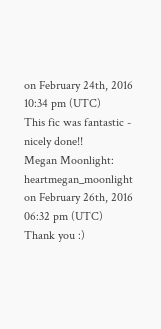on February 24th, 2016 10:34 pm (UTC)
This fic was fantastic - nicely done!!
Megan Moonlight: heartmegan_moonlight on February 26th, 2016 06:32 pm (UTC)
Thank you :)